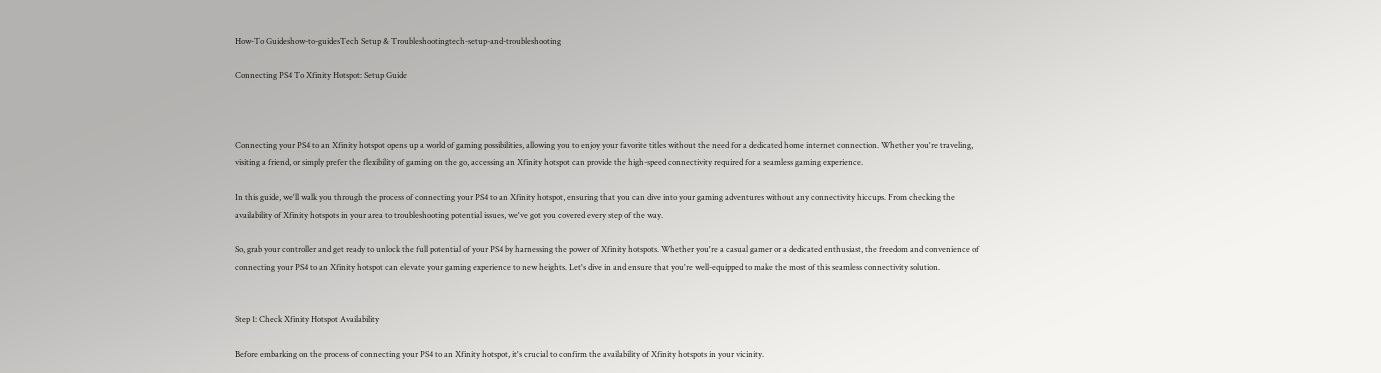How-To Guideshow-to-guidesTech Setup & Troubleshootingtech-setup-and-troubleshooting

Connecting PS4 To Xfinity Hotspot: Setup Guide



Connecting your PS4 to an Xfinity hotspot opens up a world of gaming possibilities, allowing you to enjoy your favorite titles without the need for a dedicated home internet connection. Whether you're traveling, visiting a friend, or simply prefer the flexibility of gaming on the go, accessing an Xfinity hotspot can provide the high-speed connectivity required for a seamless gaming experience.

In this guide, we'll walk you through the process of connecting your PS4 to an Xfinity hotspot, ensuring that you can dive into your gaming adventures without any connectivity hiccups. From checking the availability of Xfinity hotspots in your area to troubleshooting potential issues, we've got you covered every step of the way.

So, grab your controller and get ready to unlock the full potential of your PS4 by harnessing the power of Xfinity hotspots. Whether you're a casual gamer or a dedicated enthusiast, the freedom and convenience of connecting your PS4 to an Xfinity hotspot can elevate your gaming experience to new heights. Let's dive in and ensure that you're well-equipped to make the most of this seamless connectivity solution.


Step 1: Check Xfinity Hotspot Availability

Before embarking on the process of connecting your PS4 to an Xfinity hotspot, it's crucial to confirm the availability of Xfinity hotspots in your vicinity.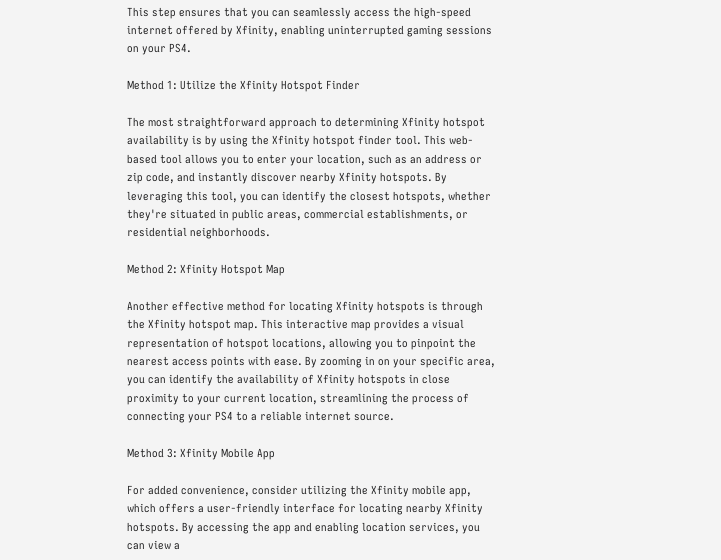This step ensures that you can seamlessly access the high-speed internet offered by Xfinity, enabling uninterrupted gaming sessions on your PS4.

Method 1: Utilize the Xfinity Hotspot Finder

The most straightforward approach to determining Xfinity hotspot availability is by using the Xfinity hotspot finder tool. This web-based tool allows you to enter your location, such as an address or zip code, and instantly discover nearby Xfinity hotspots. By leveraging this tool, you can identify the closest hotspots, whether they're situated in public areas, commercial establishments, or residential neighborhoods.

Method 2: Xfinity Hotspot Map

Another effective method for locating Xfinity hotspots is through the Xfinity hotspot map. This interactive map provides a visual representation of hotspot locations, allowing you to pinpoint the nearest access points with ease. By zooming in on your specific area, you can identify the availability of Xfinity hotspots in close proximity to your current location, streamlining the process of connecting your PS4 to a reliable internet source.

Method 3: Xfinity Mobile App

For added convenience, consider utilizing the Xfinity mobile app, which offers a user-friendly interface for locating nearby Xfinity hotspots. By accessing the app and enabling location services, you can view a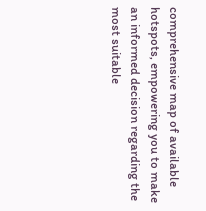comprehensive map of available hotspots, empowering you to make an informed decision regarding the most suitable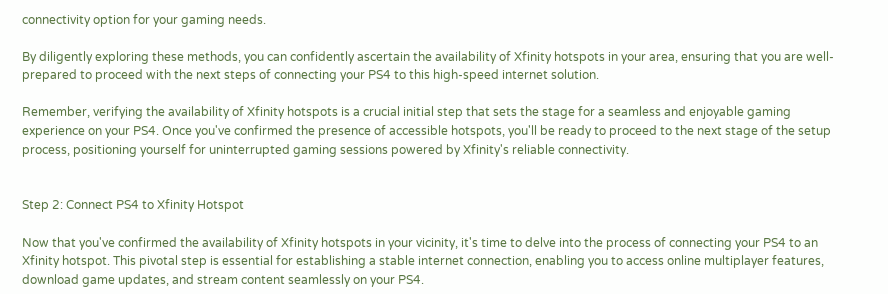connectivity option for your gaming needs.

By diligently exploring these methods, you can confidently ascertain the availability of Xfinity hotspots in your area, ensuring that you are well-prepared to proceed with the next steps of connecting your PS4 to this high-speed internet solution.

Remember, verifying the availability of Xfinity hotspots is a crucial initial step that sets the stage for a seamless and enjoyable gaming experience on your PS4. Once you've confirmed the presence of accessible hotspots, you'll be ready to proceed to the next stage of the setup process, positioning yourself for uninterrupted gaming sessions powered by Xfinity's reliable connectivity.


Step 2: Connect PS4 to Xfinity Hotspot

Now that you've confirmed the availability of Xfinity hotspots in your vicinity, it's time to delve into the process of connecting your PS4 to an Xfinity hotspot. This pivotal step is essential for establishing a stable internet connection, enabling you to access online multiplayer features, download game updates, and stream content seamlessly on your PS4.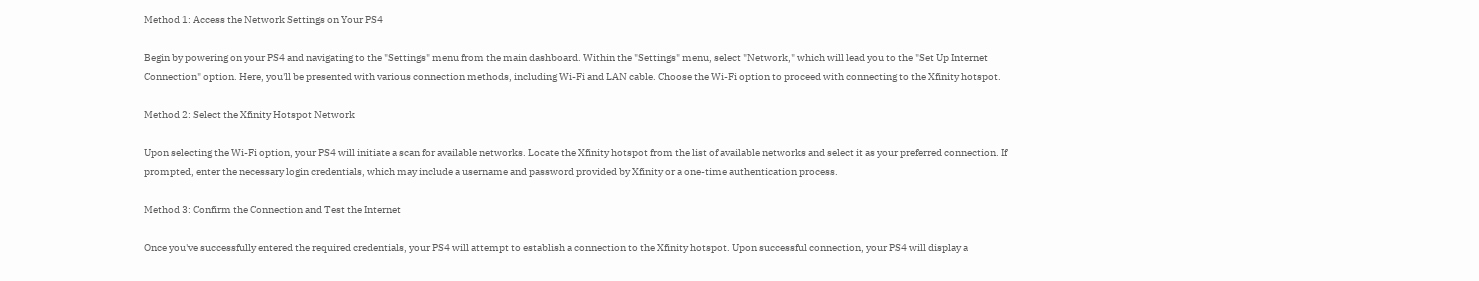Method 1: Access the Network Settings on Your PS4

Begin by powering on your PS4 and navigating to the "Settings" menu from the main dashboard. Within the "Settings" menu, select "Network," which will lead you to the "Set Up Internet Connection" option. Here, you'll be presented with various connection methods, including Wi-Fi and LAN cable. Choose the Wi-Fi option to proceed with connecting to the Xfinity hotspot.

Method 2: Select the Xfinity Hotspot Network

Upon selecting the Wi-Fi option, your PS4 will initiate a scan for available networks. Locate the Xfinity hotspot from the list of available networks and select it as your preferred connection. If prompted, enter the necessary login credentials, which may include a username and password provided by Xfinity or a one-time authentication process.

Method 3: Confirm the Connection and Test the Internet

Once you've successfully entered the required credentials, your PS4 will attempt to establish a connection to the Xfinity hotspot. Upon successful connection, your PS4 will display a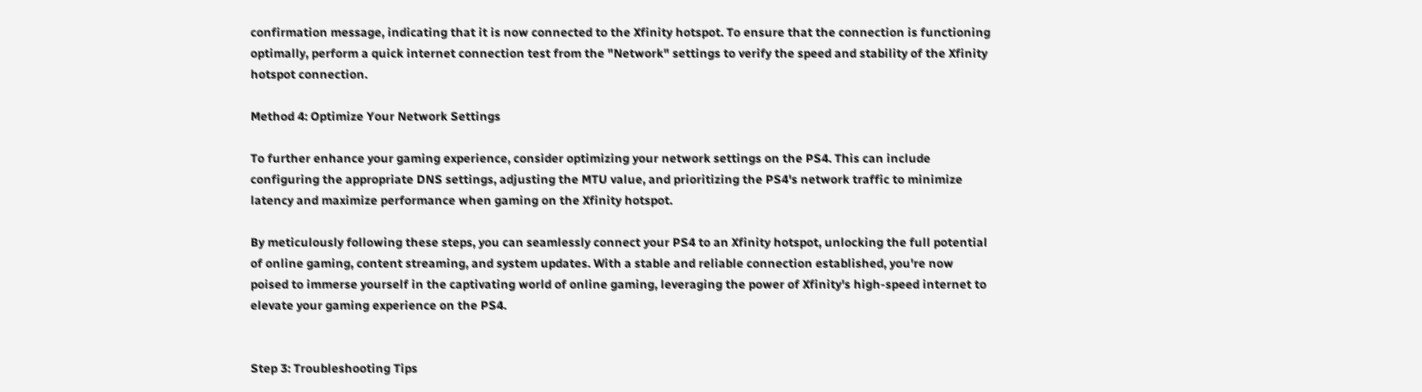confirmation message, indicating that it is now connected to the Xfinity hotspot. To ensure that the connection is functioning optimally, perform a quick internet connection test from the "Network" settings to verify the speed and stability of the Xfinity hotspot connection.

Method 4: Optimize Your Network Settings

To further enhance your gaming experience, consider optimizing your network settings on the PS4. This can include configuring the appropriate DNS settings, adjusting the MTU value, and prioritizing the PS4's network traffic to minimize latency and maximize performance when gaming on the Xfinity hotspot.

By meticulously following these steps, you can seamlessly connect your PS4 to an Xfinity hotspot, unlocking the full potential of online gaming, content streaming, and system updates. With a stable and reliable connection established, you're now poised to immerse yourself in the captivating world of online gaming, leveraging the power of Xfinity's high-speed internet to elevate your gaming experience on the PS4.


Step 3: Troubleshooting Tips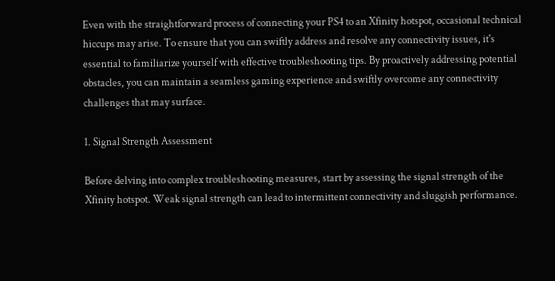Even with the straightforward process of connecting your PS4 to an Xfinity hotspot, occasional technical hiccups may arise. To ensure that you can swiftly address and resolve any connectivity issues, it's essential to familiarize yourself with effective troubleshooting tips. By proactively addressing potential obstacles, you can maintain a seamless gaming experience and swiftly overcome any connectivity challenges that may surface.

1. Signal Strength Assessment

Before delving into complex troubleshooting measures, start by assessing the signal strength of the Xfinity hotspot. Weak signal strength can lead to intermittent connectivity and sluggish performance.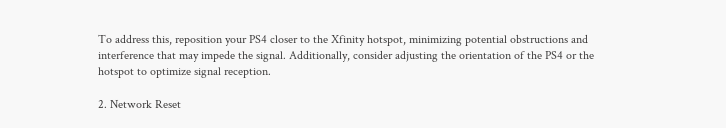To address this, reposition your PS4 closer to the Xfinity hotspot, minimizing potential obstructions and interference that may impede the signal. Additionally, consider adjusting the orientation of the PS4 or the hotspot to optimize signal reception.

2. Network Reset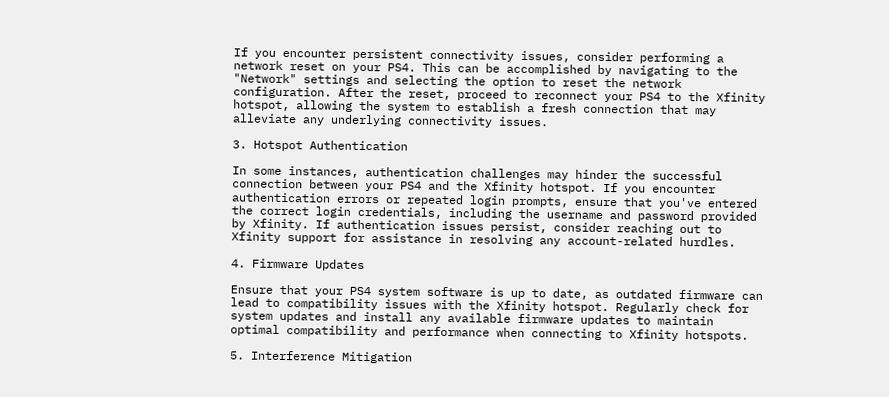If you encounter persistent connectivity issues, consider performing a network reset on your PS4. This can be accomplished by navigating to the "Network" settings and selecting the option to reset the network configuration. After the reset, proceed to reconnect your PS4 to the Xfinity hotspot, allowing the system to establish a fresh connection that may alleviate any underlying connectivity issues.

3. Hotspot Authentication

In some instances, authentication challenges may hinder the successful connection between your PS4 and the Xfinity hotspot. If you encounter authentication errors or repeated login prompts, ensure that you've entered the correct login credentials, including the username and password provided by Xfinity. If authentication issues persist, consider reaching out to Xfinity support for assistance in resolving any account-related hurdles.

4. Firmware Updates

Ensure that your PS4 system software is up to date, as outdated firmware can lead to compatibility issues with the Xfinity hotspot. Regularly check for system updates and install any available firmware updates to maintain optimal compatibility and performance when connecting to Xfinity hotspots.

5. Interference Mitigation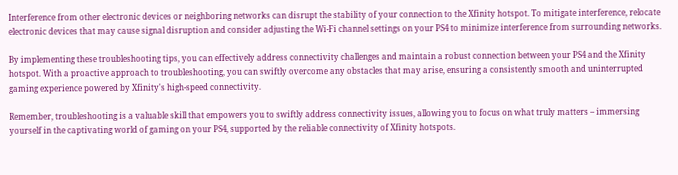Interference from other electronic devices or neighboring networks can disrupt the stability of your connection to the Xfinity hotspot. To mitigate interference, relocate electronic devices that may cause signal disruption and consider adjusting the Wi-Fi channel settings on your PS4 to minimize interference from surrounding networks.

By implementing these troubleshooting tips, you can effectively address connectivity challenges and maintain a robust connection between your PS4 and the Xfinity hotspot. With a proactive approach to troubleshooting, you can swiftly overcome any obstacles that may arise, ensuring a consistently smooth and uninterrupted gaming experience powered by Xfinity's high-speed connectivity.

Remember, troubleshooting is a valuable skill that empowers you to swiftly address connectivity issues, allowing you to focus on what truly matters – immersing yourself in the captivating world of gaming on your PS4, supported by the reliable connectivity of Xfinity hotspots.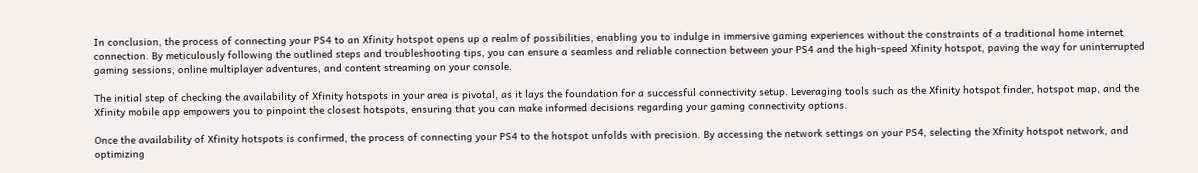In conclusion, the process of connecting your PS4 to an Xfinity hotspot opens up a realm of possibilities, enabling you to indulge in immersive gaming experiences without the constraints of a traditional home internet connection. By meticulously following the outlined steps and troubleshooting tips, you can ensure a seamless and reliable connection between your PS4 and the high-speed Xfinity hotspot, paving the way for uninterrupted gaming sessions, online multiplayer adventures, and content streaming on your console.

The initial step of checking the availability of Xfinity hotspots in your area is pivotal, as it lays the foundation for a successful connectivity setup. Leveraging tools such as the Xfinity hotspot finder, hotspot map, and the Xfinity mobile app empowers you to pinpoint the closest hotspots, ensuring that you can make informed decisions regarding your gaming connectivity options.

Once the availability of Xfinity hotspots is confirmed, the process of connecting your PS4 to the hotspot unfolds with precision. By accessing the network settings on your PS4, selecting the Xfinity hotspot network, and optimizing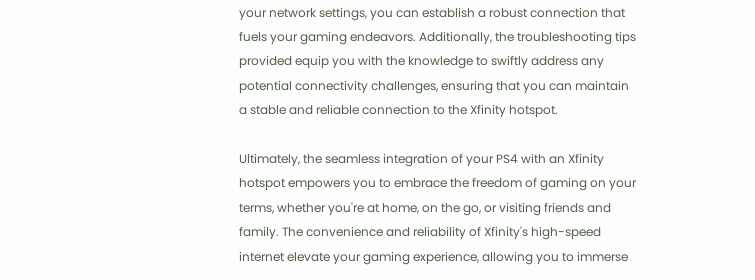your network settings, you can establish a robust connection that fuels your gaming endeavors. Additionally, the troubleshooting tips provided equip you with the knowledge to swiftly address any potential connectivity challenges, ensuring that you can maintain a stable and reliable connection to the Xfinity hotspot.

Ultimately, the seamless integration of your PS4 with an Xfinity hotspot empowers you to embrace the freedom of gaming on your terms, whether you're at home, on the go, or visiting friends and family. The convenience and reliability of Xfinity's high-speed internet elevate your gaming experience, allowing you to immerse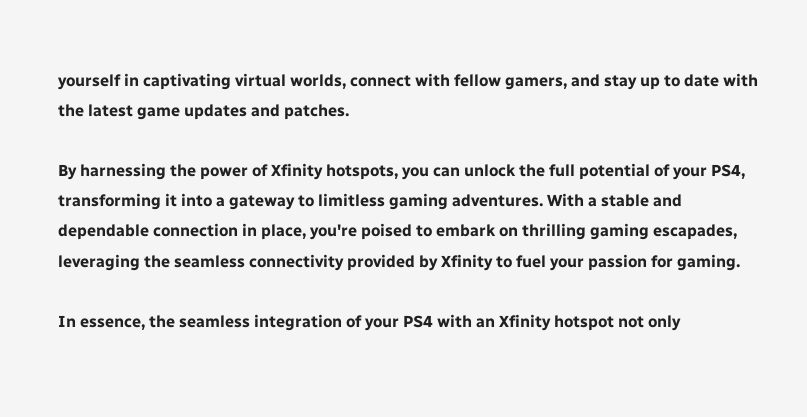yourself in captivating virtual worlds, connect with fellow gamers, and stay up to date with the latest game updates and patches.

By harnessing the power of Xfinity hotspots, you can unlock the full potential of your PS4, transforming it into a gateway to limitless gaming adventures. With a stable and dependable connection in place, you're poised to embark on thrilling gaming escapades, leveraging the seamless connectivity provided by Xfinity to fuel your passion for gaming.

In essence, the seamless integration of your PS4 with an Xfinity hotspot not only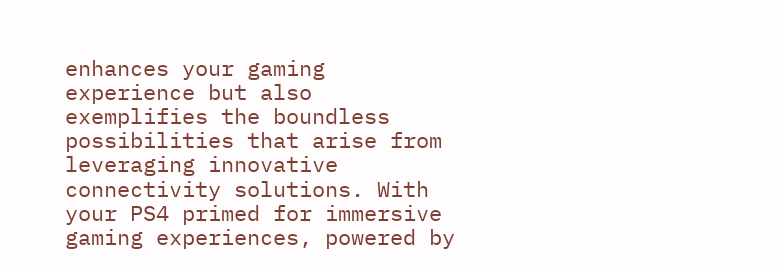enhances your gaming experience but also exemplifies the boundless possibilities that arise from leveraging innovative connectivity solutions. With your PS4 primed for immersive gaming experiences, powered by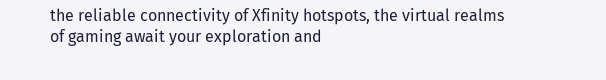the reliable connectivity of Xfinity hotspots, the virtual realms of gaming await your exploration and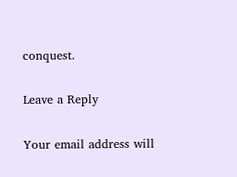conquest.

Leave a Reply

Your email address will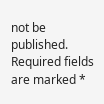not be published. Required fields are marked *